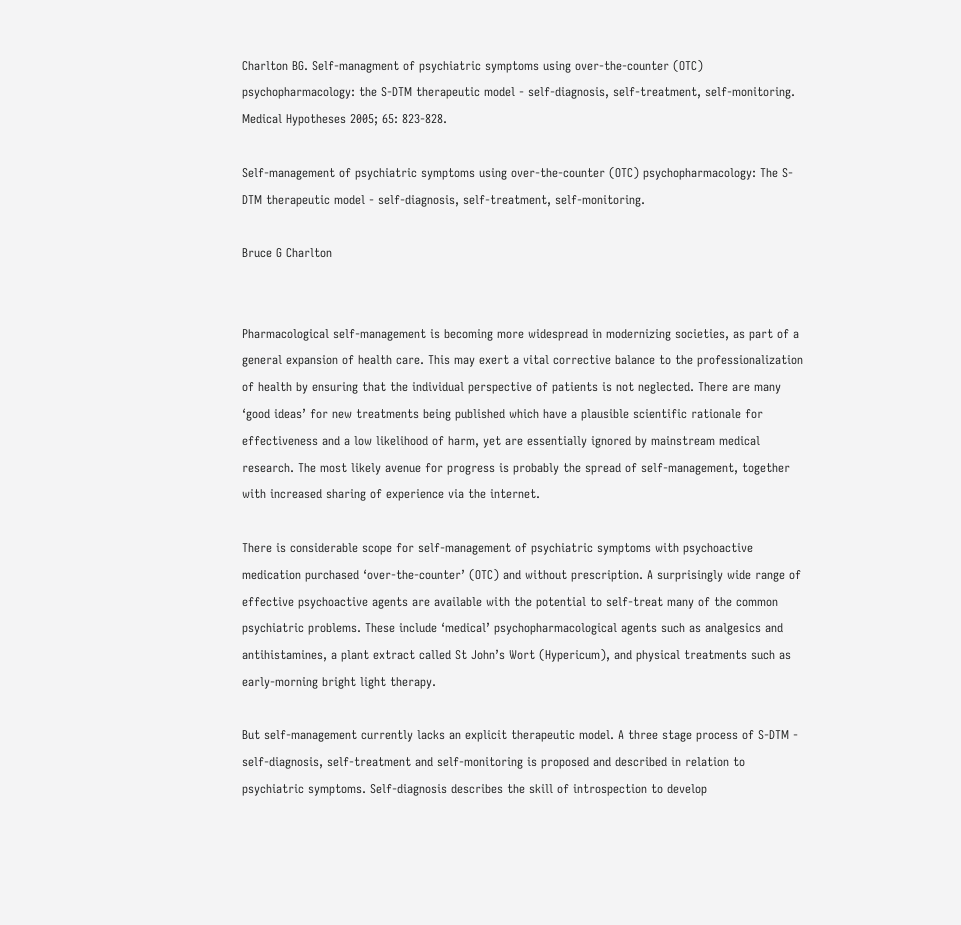Charlton BG. Self-managment of psychiatric symptoms using over-the-counter (OTC) psychopharmacology: the S-DTM therapeutic model - self-diagnosis, self-treatment, self-monitoring.
Medical Hypotheses 2005; 65: 823-828.

Self-management of psychiatric symptoms using over-the-counter (OTC) psychopharmacology: The S-DTM therapeutic model - self-diagnosis, self-treatment, self-monitoring.

Bruce G Charlton


Pharmacological self-management is becoming more widespread in modernizing societies, as part of a general expansion of health care. This may exert a vital corrective balance to the professionalization of health by ensuring that the individual perspective of patients is not neglected. There are many ‘good ideas’ for new treatments being published which have a plausible scientific rationale for effectiveness and a low likelihood of harm, yet are essentially ignored by mainstream medical research. The most likely avenue for progress is probably the spread of self-management, together with increased sharing of experience via the internet.

There is considerable scope for self-management of psychiatric symptoms with psychoactive medication purchased ‘over-the-counter’ (OTC) and without prescription. A surprisingly wide range of effective psychoactive agents are available with the potential to self-treat many of the common psychiatric problems. These include ‘medical’ psychopharmacological agents such as analgesics and antihistamines, a plant extract called St John’s Wort (Hypericum), and physical treatments such as early-morning bright light therapy.

But self-management currently lacks an explicit therapeutic model. A three stage process of S-DTM - self-diagnosis, self-treatment and self-monitoring is proposed and described in relation to psychiatric symptoms. Self-diagnosis describes the skill of introspection to develop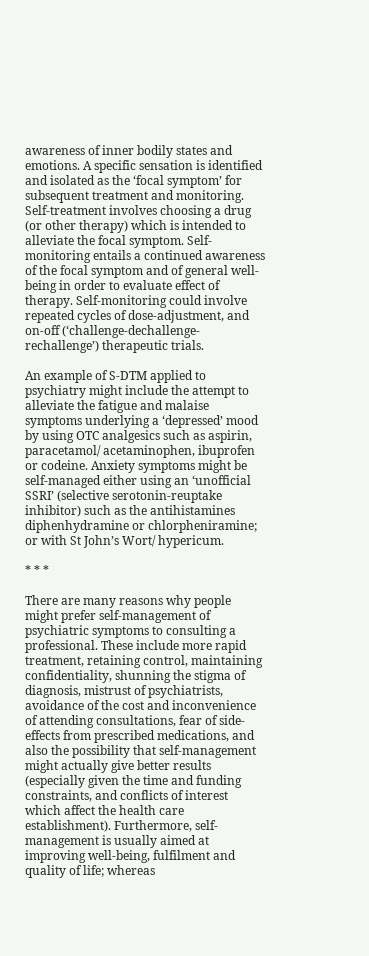awareness of inner bodily states and emotions. A specific sensation is identified and isolated as the ‘focal symptom’ for subsequent treatment and monitoring. Self-treatment involves choosing a drug (or other therapy) which is intended to alleviate the focal symptom. Self-monitoring entails a continued awareness of the focal symptom and of general well-being in order to evaluate effect of therapy. Self-monitoring could involve repeated cycles of dose-adjustment, and on-off (‘challenge-dechallenge-rechallenge’) therapeutic trials.

An example of S-DTM applied to psychiatry might include the attempt to alleviate the fatigue and malaise symptoms underlying a ‘depressed’ mood by using OTC analgesics such as aspirin, paracetamol/ acetaminophen, ibuprofen or codeine. Anxiety symptoms might be self-managed either using an ‘unofficial SSRI’ (selective serotonin-reuptake inhibitor) such as the antihistamines diphenhydramine or chlorpheniramine; or with St John’s Wort/ hypericum.

* * *

There are many reasons why people might prefer self-management of psychiatric symptoms to consulting a professional. These include more rapid treatment, retaining control, maintaining confidentiality, shunning the stigma of diagnosis, mistrust of psychiatrists, avoidance of the cost and inconvenience of attending consultations, fear of side-effects from prescribed medications, and also the possibility that self-management might actually give better results (especially given the time and funding constraints, and conflicts of interest which affect the health care establishment). Furthermore, self-management is usually aimed at improving well-being, fulfilment and quality of life; whereas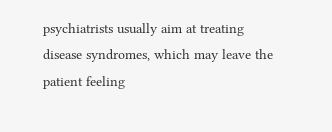psychiatrists usually aim at treating disease syndromes, which may leave the patient feeling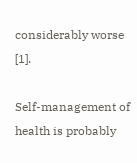considerably worse [1].

Self-management of health is probably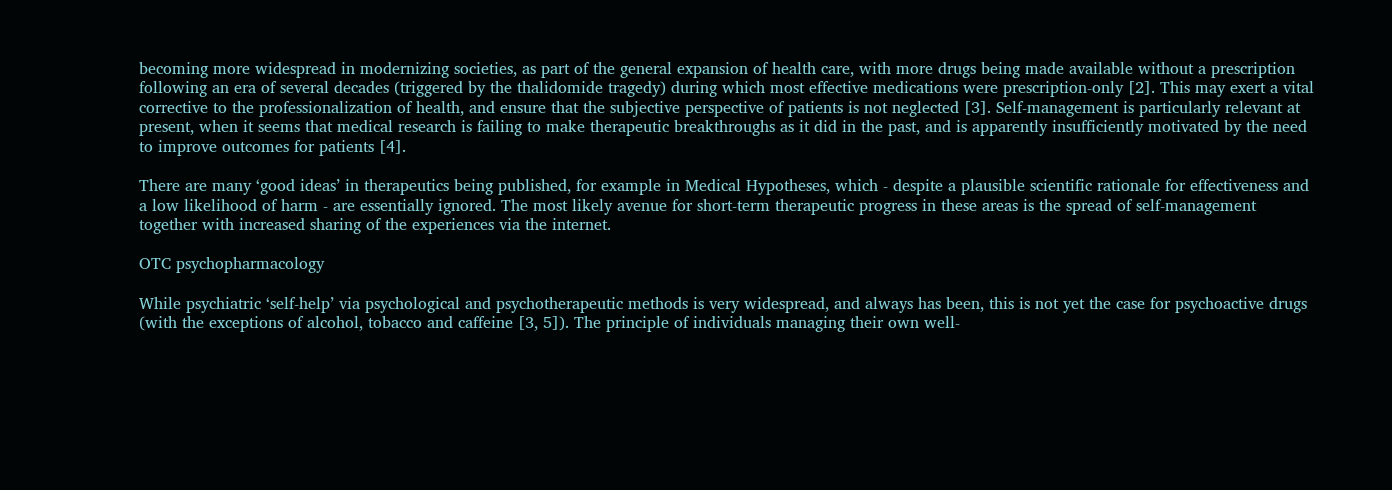becoming more widespread in modernizing societies, as part of the general expansion of health care, with more drugs being made available without a prescription following an era of several decades (triggered by the thalidomide tragedy) during which most effective medications were prescription-only [2]. This may exert a vital corrective to the professionalization of health, and ensure that the subjective perspective of patients is not neglected [3]. Self-management is particularly relevant at present, when it seems that medical research is failing to make therapeutic breakthroughs as it did in the past, and is apparently insufficiently motivated by the need to improve outcomes for patients [4].

There are many ‘good ideas’ in therapeutics being published, for example in Medical Hypotheses, which - despite a plausible scientific rationale for effectiveness and a low likelihood of harm - are essentially ignored. The most likely avenue for short-term therapeutic progress in these areas is the spread of self-management together with increased sharing of the experiences via the internet.

OTC psychopharmacology

While psychiatric ‘self-help’ via psychological and psychotherapeutic methods is very widespread, and always has been, this is not yet the case for psychoactive drugs (with the exceptions of alcohol, tobacco and caffeine [3, 5]). The principle of individuals managing their own well-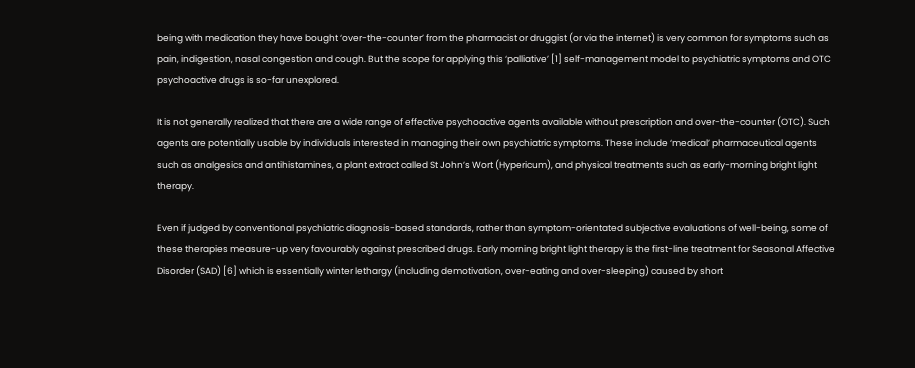being with medication they have bought ‘over-the-counter’ from the pharmacist or druggist (or via the internet) is very common for symptoms such as pain, indigestion, nasal congestion and cough. But the scope for applying this ‘palliative’ [1] self-management model to psychiatric symptoms and OTC psychoactive drugs is so-far unexplored.

It is not generally realized that there are a wide range of effective psychoactive agents available without prescription and over-the-counter (OTC). Such agents are potentially usable by individuals interested in managing their own psychiatric symptoms. These include ‘medical’ pharmaceutical agents such as analgesics and antihistamines, a plant extract called St John’s Wort (Hypericum), and physical treatments such as early-morning bright light therapy.

Even if judged by conventional psychiatric diagnosis-based standards, rather than symptom-orientated subjective evaluations of well-being, some of these therapies measure-up very favourably against prescribed drugs. Early morning bright light therapy is the first-line treatment for Seasonal Affective Disorder (SAD) [6] which is essentially winter lethargy (including demotivation, over-eating and over-sleeping) caused by short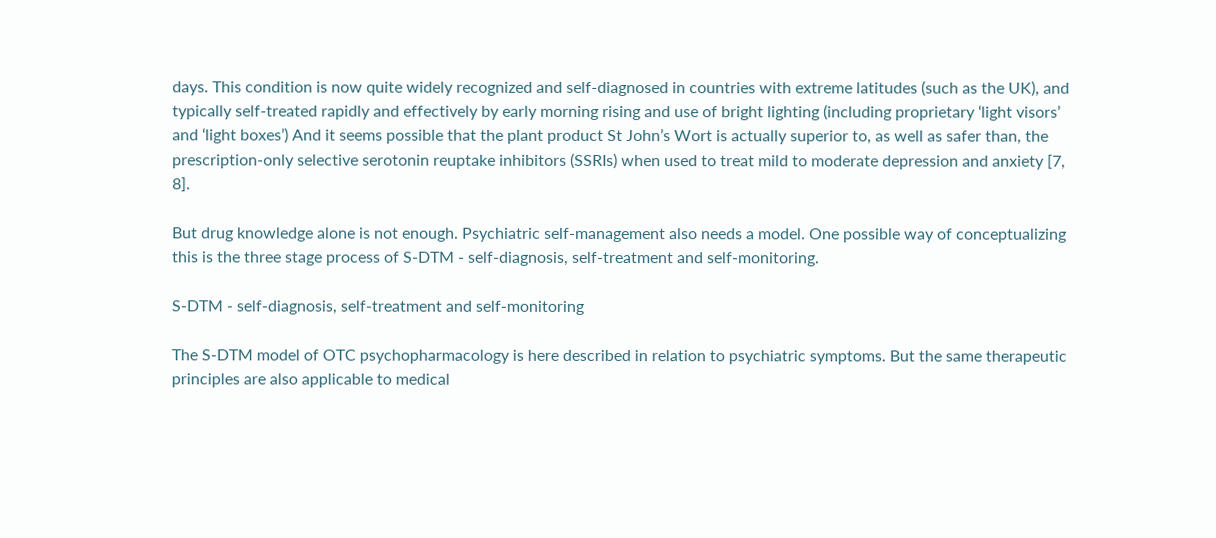days. This condition is now quite widely recognized and self-diagnosed in countries with extreme latitudes (such as the UK), and typically self-treated rapidly and effectively by early morning rising and use of bright lighting (including proprietary ‘light visors’ and ‘light boxes’) And it seems possible that the plant product St John’s Wort is actually superior to, as well as safer than, the prescription-only selective serotonin reuptake inhibitors (SSRIs) when used to treat mild to moderate depression and anxiety [7, 8].

But drug knowledge alone is not enough. Psychiatric self-management also needs a model. One possible way of conceptualizing this is the three stage process of S-DTM - self-diagnosis, self-treatment and self-monitoring.

S-DTM - self-diagnosis, self-treatment and self-monitoring

The S-DTM model of OTC psychopharmacology is here described in relation to psychiatric symptoms. But the same therapeutic principles are also applicable to medical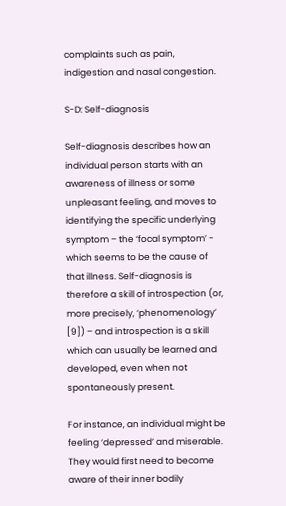complaints such as pain, indigestion and nasal congestion.

S-D: Self-diagnosis

Self-diagnosis describes how an individual person starts with an awareness of illness or some unpleasant feeling, and moves to identifying the specific underlying symptom – the ‘focal symptom’ - which seems to be the cause of that illness. Self-diagnosis is therefore a skill of introspection (or, more precisely, ‘phenomenology’ [9]) – and introspection is a skill which can usually be learned and developed, even when not spontaneously present.

For instance, an individual might be feeling ‘depressed’ and miserable. They would first need to become aware of their inner bodily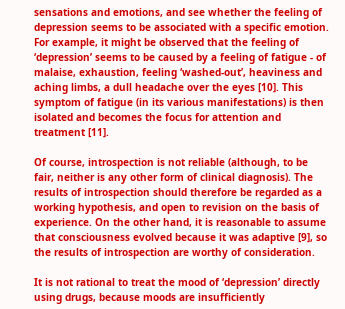sensations and emotions, and see whether the feeling of depression seems to be associated with a specific emotion. For example, it might be observed that the feeling of ‘depression’ seems to be caused by a feeling of fatigue - of malaise, exhaustion, feeling ‘washed-out’, heaviness and aching limbs, a dull headache over the eyes [10]. This symptom of fatigue (in its various manifestations) is then isolated and becomes the focus for attention and treatment [11].

Of course, introspection is not reliable (although, to be fair, neither is any other form of clinical diagnosis). The results of introspection should therefore be regarded as a working hypothesis, and open to revision on the basis of experience. On the other hand, it is reasonable to assume that consciousness evolved because it was adaptive [9], so the results of introspection are worthy of consideration.

It is not rational to treat the mood of ‘depression’ directly using drugs, because moods are insufficiently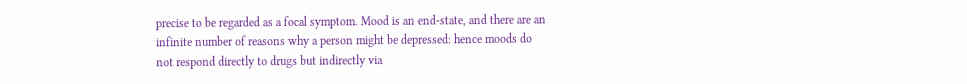precise to be regarded as a focal symptom. Mood is an end-state, and there are an infinite number of reasons why a person might be depressed: hence moods do not respond directly to drugs but indirectly via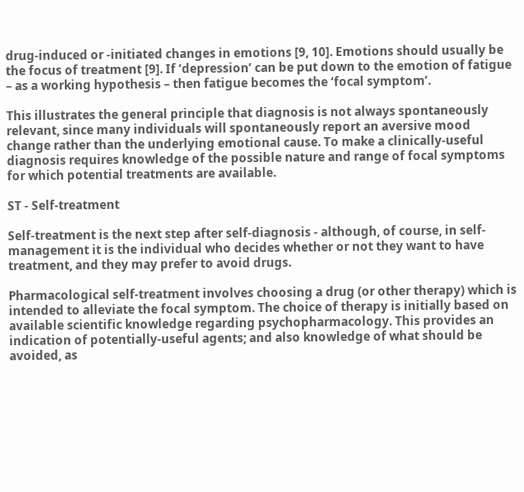drug-induced or -initiated changes in emotions [9, 10]. Emotions should usually be the focus of treatment [9]. If ‘depression’ can be put down to the emotion of fatigue – as a working hypothesis – then fatigue becomes the ‘focal symptom’.

This illustrates the general principle that diagnosis is not always spontaneously relevant, since many individuals will spontaneously report an aversive mood change rather than the underlying emotional cause. To make a clinically-useful diagnosis requires knowledge of the possible nature and range of focal symptoms for which potential treatments are available.

ST - Self-treatment

Self-treatment is the next step after self-diagnosis - although, of course, in self-management it is the individual who decides whether or not they want to have treatment, and they may prefer to avoid drugs.

Pharmacological self-treatment involves choosing a drug (or other therapy) which is intended to alleviate the focal symptom. The choice of therapy is initially based on available scientific knowledge regarding psychopharmacology. This provides an indication of potentially-useful agents; and also knowledge of what should be avoided, as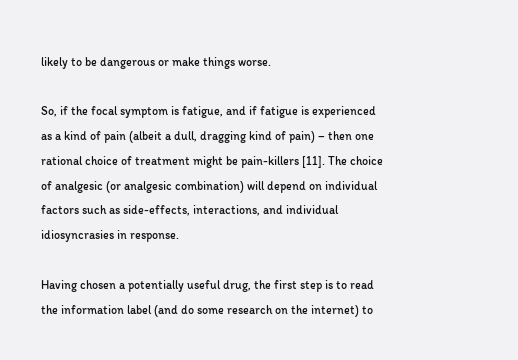likely to be dangerous or make things worse.

So, if the focal symptom is fatigue, and if fatigue is experienced as a kind of pain (albeit a dull, dragging kind of pain) – then one rational choice of treatment might be pain-killers [11]. The choice of analgesic (or analgesic combination) will depend on individual factors such as side-effects, interactions, and individual idiosyncrasies in response.

Having chosen a potentially useful drug, the first step is to read the information label (and do some research on the internet) to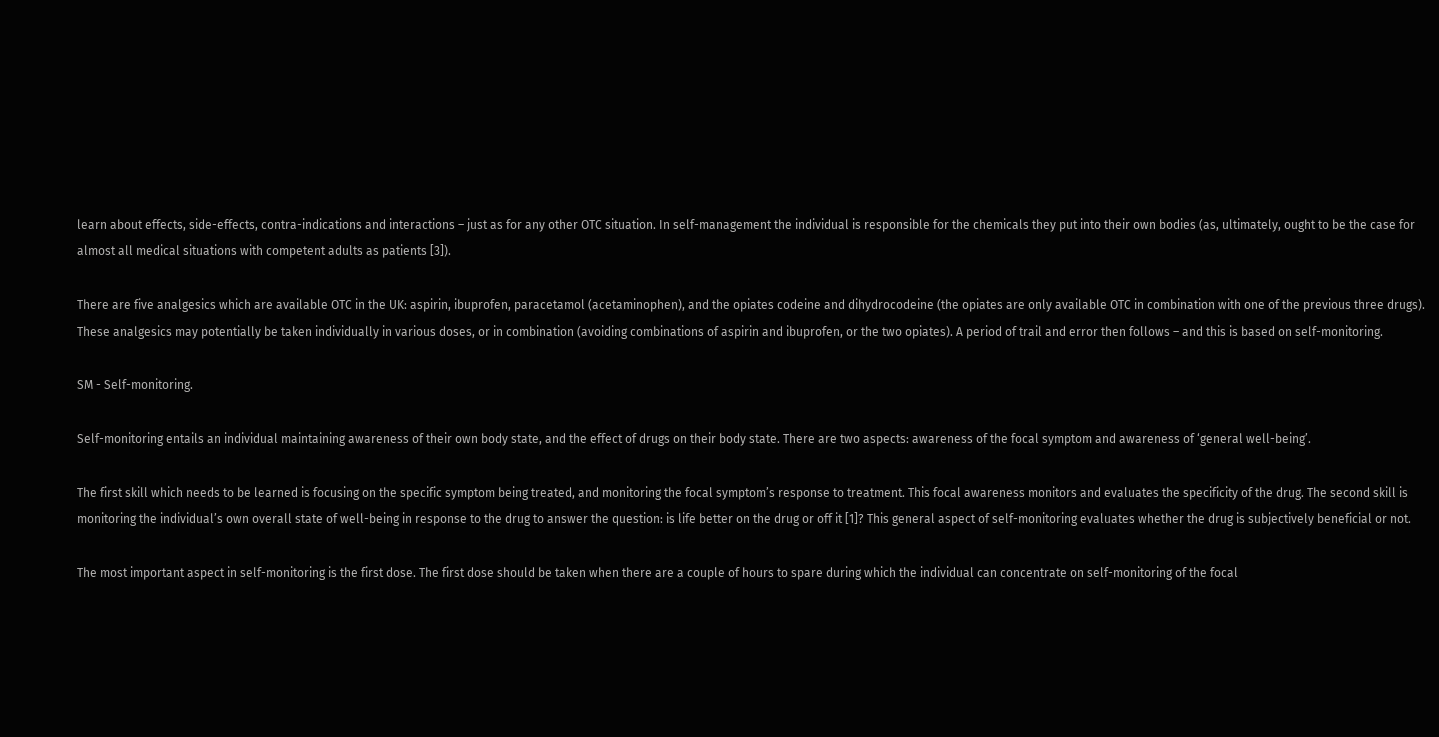learn about effects, side-effects, contra-indications and interactions – just as for any other OTC situation. In self-management the individual is responsible for the chemicals they put into their own bodies (as, ultimately, ought to be the case for almost all medical situations with competent adults as patients [3]).

There are five analgesics which are available OTC in the UK: aspirin, ibuprofen, paracetamol (acetaminophen), and the opiates codeine and dihydrocodeine (the opiates are only available OTC in combination with one of the previous three drugs). These analgesics may potentially be taken individually in various doses, or in combination (avoiding combinations of aspirin and ibuprofen, or the two opiates). A period of trail and error then follows – and this is based on self-monitoring.

SM - Self-monitoring.

Self-monitoring entails an individual maintaining awareness of their own body state, and the effect of drugs on their body state. There are two aspects: awareness of the focal symptom and awareness of ‘general well-being’.

The first skill which needs to be learned is focusing on the specific symptom being treated, and monitoring the focal symptom’s response to treatment. This focal awareness monitors and evaluates the specificity of the drug. The second skill is monitoring the individual’s own overall state of well-being in response to the drug to answer the question: is life better on the drug or off it [1]? This general aspect of self-monitoring evaluates whether the drug is subjectively beneficial or not.

The most important aspect in self-monitoring is the first dose. The first dose should be taken when there are a couple of hours to spare during which the individual can concentrate on self-monitoring of the focal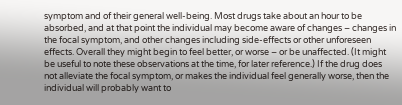symptom and of their general well-being. Most drugs take about an hour to be absorbed, and at that point the individual may become aware of changes – changes in the focal symptom, and other changes including side-effects or other unforeseen effects. Overall they might begin to feel better, or worse – or be unaffected. (It might be useful to note these observations at the time, for later reference.) If the drug does not alleviate the focal symptom, or makes the individual feel generally worse, then the individual will probably want to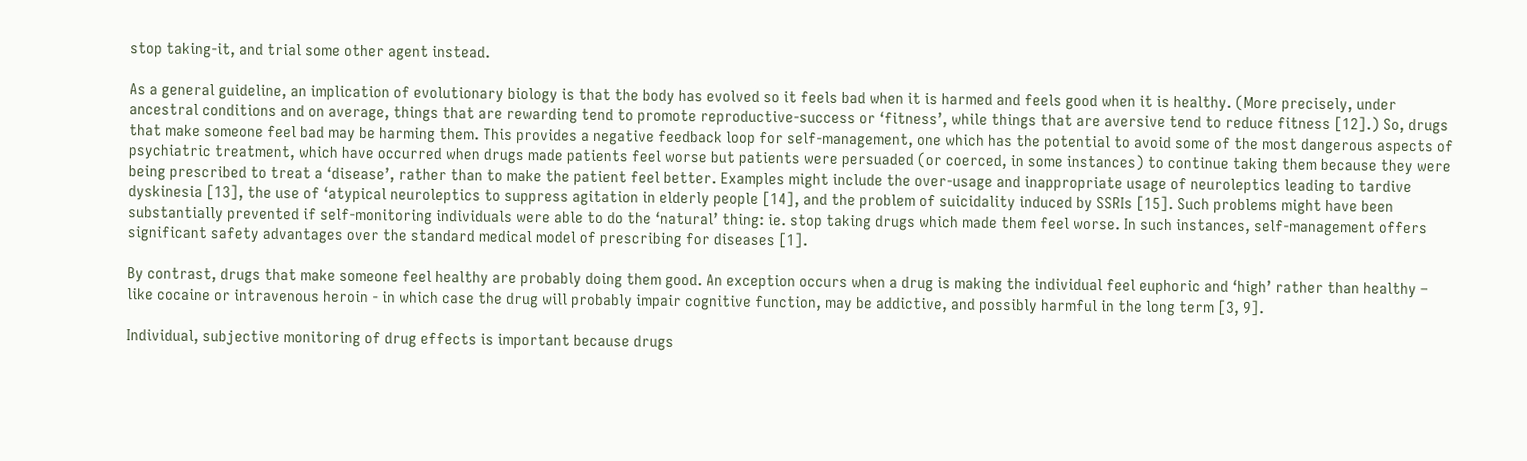stop taking-it, and trial some other agent instead.

As a general guideline, an implication of evolutionary biology is that the body has evolved so it feels bad when it is harmed and feels good when it is healthy. (More precisely, under ancestral conditions and on average, things that are rewarding tend to promote reproductive-success or ‘fitness’, while things that are aversive tend to reduce fitness [12].) So, drugs that make someone feel bad may be harming them. This provides a negative feedback loop for self-management, one which has the potential to avoid some of the most dangerous aspects of psychiatric treatment, which have occurred when drugs made patients feel worse but patients were persuaded (or coerced, in some instances) to continue taking them because they were being prescribed to treat a ‘disease’, rather than to make the patient feel better. Examples might include the over-usage and inappropriate usage of neuroleptics leading to tardive dyskinesia [13], the use of ‘atypical neuroleptics to suppress agitation in elderly people [14], and the problem of suicidality induced by SSRIs [15]. Such problems might have been substantially prevented if self-monitoring individuals were able to do the ‘natural’ thing: ie. stop taking drugs which made them feel worse. In such instances, self-management offers significant safety advantages over the standard medical model of prescribing for diseases [1].

By contrast, drugs that make someone feel healthy are probably doing them good. An exception occurs when a drug is making the individual feel euphoric and ‘high’ rather than healthy – like cocaine or intravenous heroin - in which case the drug will probably impair cognitive function, may be addictive, and possibly harmful in the long term [3, 9].

Individual, subjective monitoring of drug effects is important because drugs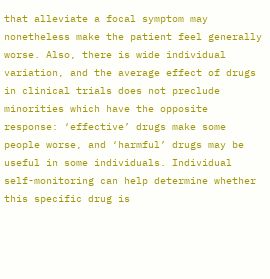that alleviate a focal symptom may nonetheless make the patient feel generally worse. Also, there is wide individual variation, and the average effect of drugs in clinical trials does not preclude minorities which have the opposite response: ‘effective’ drugs make some people worse, and ‘harmful’ drugs may be useful in some individuals. Individual self-monitoring can help determine whether this specific drug is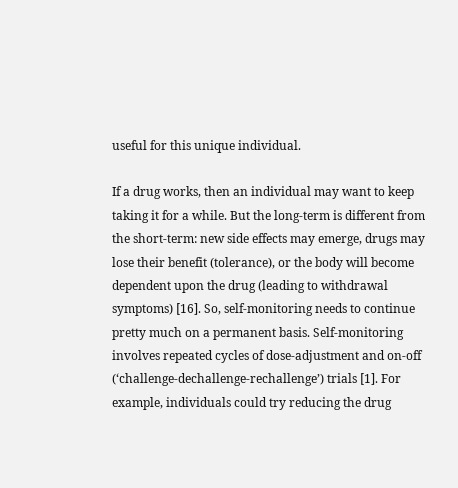useful for this unique individual.

If a drug works, then an individual may want to keep taking it for a while. But the long-term is different from the short-term: new side effects may emerge, drugs may lose their benefit (tolerance), or the body will become dependent upon the drug (leading to withdrawal symptoms) [16]. So, self-monitoring needs to continue pretty much on a permanent basis. Self-monitoring involves repeated cycles of dose-adjustment and on-off (‘challenge-dechallenge-rechallenge’) trials [1]. For example, individuals could try reducing the drug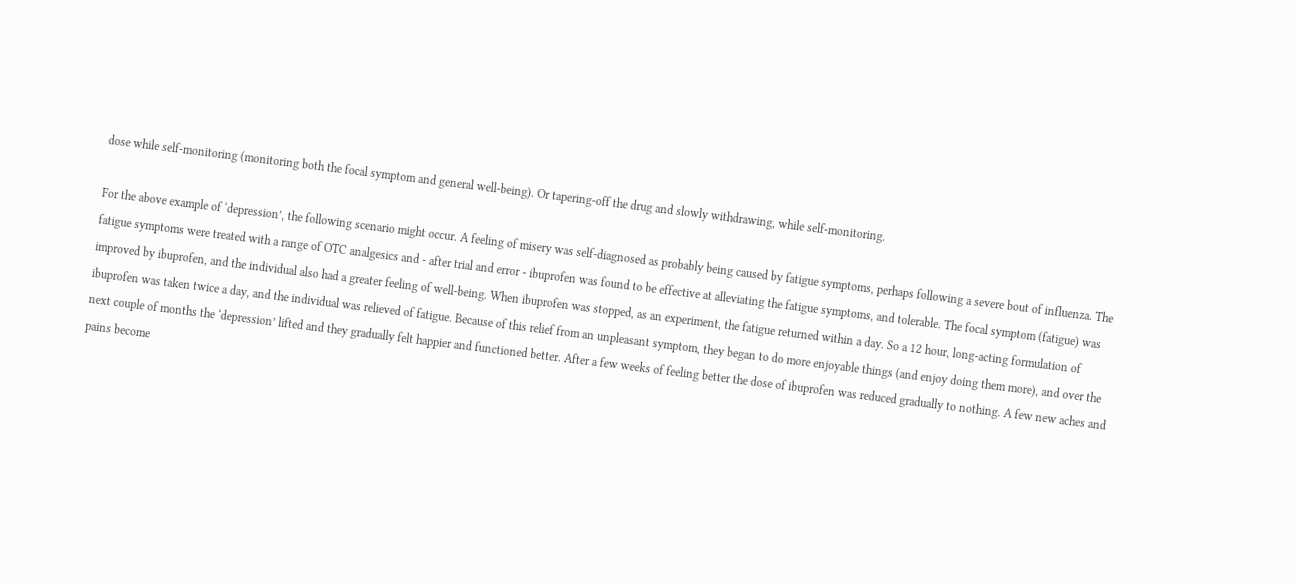dose while self-monitoring (monitoring both the focal symptom and general well-being). Or tapering-off the drug and slowly withdrawing, while self-monitoring.

For the above example of ‘depression’, the following scenario might occur. A feeling of misery was self-diagnosed as probably being caused by fatigue symptoms, perhaps following a severe bout of influenza. The fatigue symptoms were treated with a range of OTC analgesics and - after trial and error - ibuprofen was found to be effective at alleviating the fatigue symptoms, and tolerable. The focal symptom (fatigue) was improved by ibuprofen, and the individual also had a greater feeling of well-being. When ibuprofen was stopped, as an experiment, the fatigue returned within a day. So a 12 hour, long-acting formulation of ibuprofen was taken twice a day, and the individual was relieved of fatigue. Because of this relief from an unpleasant symptom, they began to do more enjoyable things (and enjoy doing them more), and over the next couple of months the ‘depression’ lifted and they gradually felt happier and functioned better. After a few weeks of feeling better the dose of ibuprofen was reduced gradually to nothing. A few new aches and pains become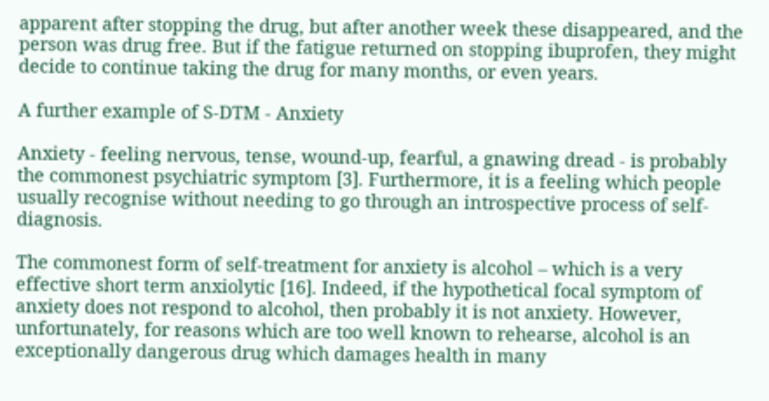apparent after stopping the drug, but after another week these disappeared, and the person was drug free. But if the fatigue returned on stopping ibuprofen, they might decide to continue taking the drug for many months, or even years.

A further example of S-DTM - Anxiety

Anxiety - feeling nervous, tense, wound-up, fearful, a gnawing dread - is probably the commonest psychiatric symptom [3]. Furthermore, it is a feeling which people usually recognise without needing to go through an introspective process of self-diagnosis.

The commonest form of self-treatment for anxiety is alcohol – which is a very effective short term anxiolytic [16]. Indeed, if the hypothetical focal symptom of anxiety does not respond to alcohol, then probably it is not anxiety. However, unfortunately, for reasons which are too well known to rehearse, alcohol is an exceptionally dangerous drug which damages health in many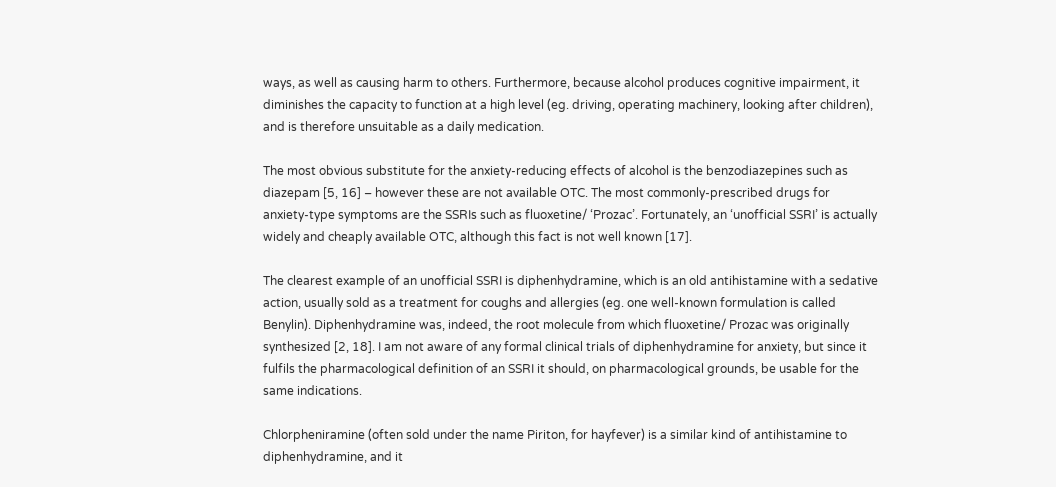ways, as well as causing harm to others. Furthermore, because alcohol produces cognitive impairment, it diminishes the capacity to function at a high level (eg. driving, operating machinery, looking after children), and is therefore unsuitable as a daily medication.

The most obvious substitute for the anxiety-reducing effects of alcohol is the benzodiazepines such as diazepam [5, 16] – however these are not available OTC. The most commonly-prescribed drugs for anxiety-type symptoms are the SSRIs such as fluoxetine/ ‘Prozac’. Fortunately, an ‘unofficial SSRI’ is actually widely and cheaply available OTC, although this fact is not well known [17].

The clearest example of an unofficial SSRI is diphenhydramine, which is an old antihistamine with a sedative action, usually sold as a treatment for coughs and allergies (eg. one well-known formulation is called Benylin). Diphenhydramine was, indeed, the root molecule from which fluoxetine/ Prozac was originally synthesized [2, 18]. I am not aware of any formal clinical trials of diphenhydramine for anxiety, but since it fulfils the pharmacological definition of an SSRI it should, on pharmacological grounds, be usable for the same indications.

Chlorpheniramine (often sold under the name Piriton, for hayfever) is a similar kind of antihistamine to diphenhydramine, and it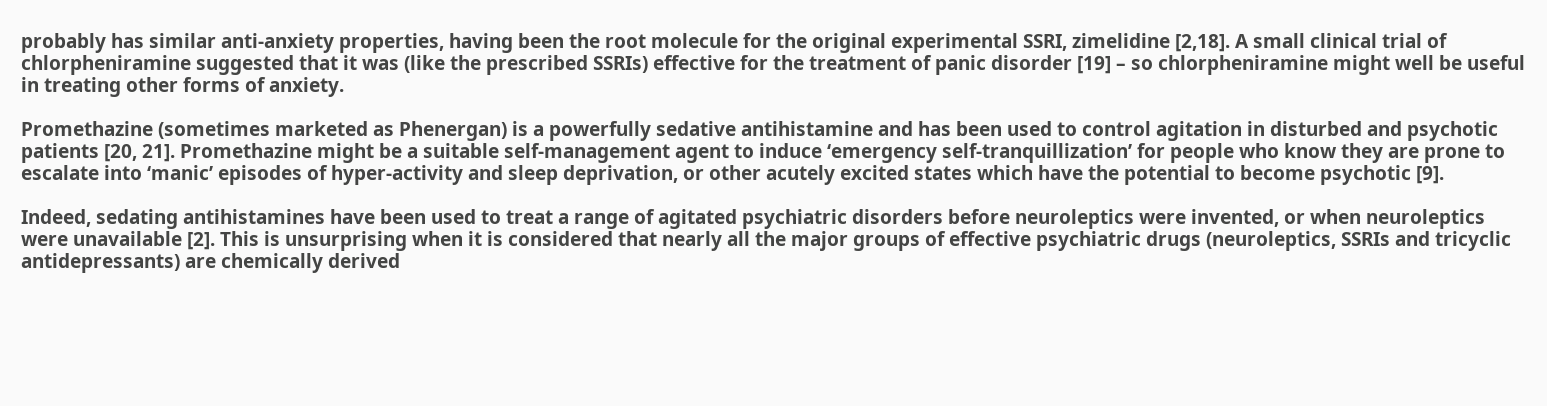probably has similar anti-anxiety properties, having been the root molecule for the original experimental SSRI, zimelidine [2,18]. A small clinical trial of chlorpheniramine suggested that it was (like the prescribed SSRIs) effective for the treatment of panic disorder [19] – so chlorpheniramine might well be useful in treating other forms of anxiety.

Promethazine (sometimes marketed as Phenergan) is a powerfully sedative antihistamine and has been used to control agitation in disturbed and psychotic patients [20, 21]. Promethazine might be a suitable self-management agent to induce ‘emergency self-tranquillization’ for people who know they are prone to escalate into ‘manic’ episodes of hyper-activity and sleep deprivation, or other acutely excited states which have the potential to become psychotic [9].

Indeed, sedating antihistamines have been used to treat a range of agitated psychiatric disorders before neuroleptics were invented, or when neuroleptics were unavailable [2]. This is unsurprising when it is considered that nearly all the major groups of effective psychiatric drugs (neuroleptics, SSRIs and tricyclic antidepressants) are chemically derived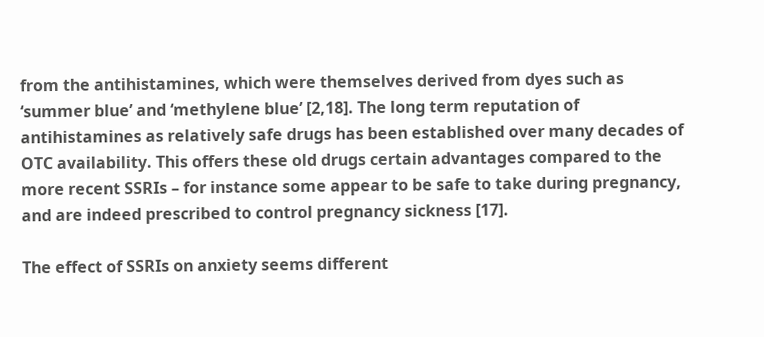from the antihistamines, which were themselves derived from dyes such as ‘summer blue’ and ‘methylene blue’ [2,18]. The long term reputation of antihistamines as relatively safe drugs has been established over many decades of OTC availability. This offers these old drugs certain advantages compared to the more recent SSRIs – for instance some appear to be safe to take during pregnancy, and are indeed prescribed to control pregnancy sickness [17].

The effect of SSRIs on anxiety seems different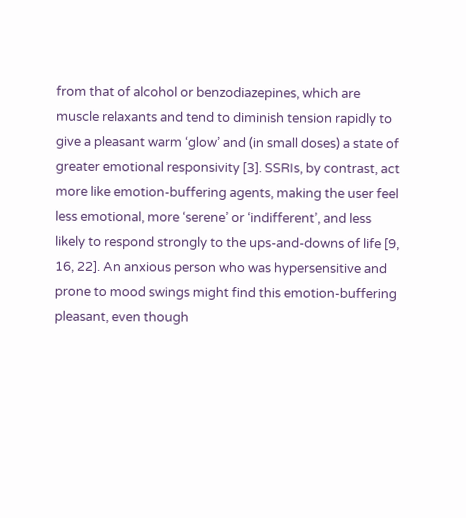from that of alcohol or benzodiazepines, which are muscle relaxants and tend to diminish tension rapidly to give a pleasant warm ‘glow’ and (in small doses) a state of greater emotional responsivity [3]. SSRIs, by contrast, act more like emotion-buffering agents, making the user feel less emotional, more ‘serene’ or ‘indifferent’, and less likely to respond strongly to the ups-and-downs of life [9, 16, 22]. An anxious person who was hypersensitive and prone to mood swings might find this emotion-buffering pleasant, even though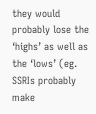they would probably lose the ‘highs’ as well as the ‘lows’ (eg. SSRIs probably make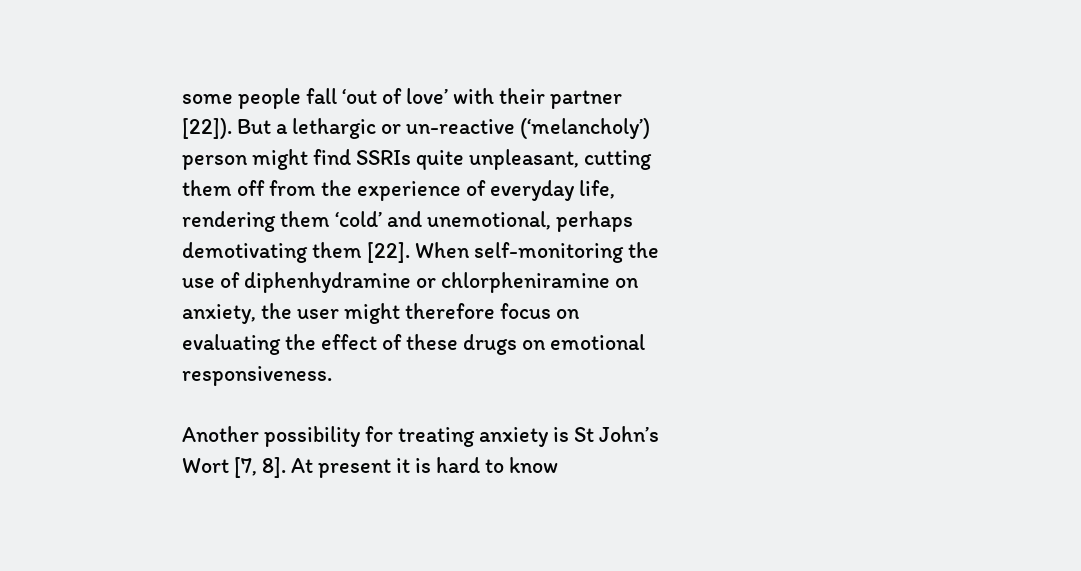some people fall ‘out of love’ with their partner [22]). But a lethargic or un-reactive (‘melancholy’) person might find SSRIs quite unpleasant, cutting them off from the experience of everyday life, rendering them ‘cold’ and unemotional, perhaps demotivating them [22]. When self-monitoring the use of diphenhydramine or chlorpheniramine on anxiety, the user might therefore focus on evaluating the effect of these drugs on emotional responsiveness.

Another possibility for treating anxiety is St John’s Wort [7, 8]. At present it is hard to know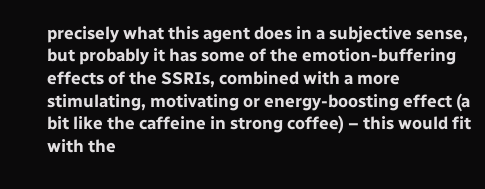precisely what this agent does in a subjective sense, but probably it has some of the emotion-buffering effects of the SSRIs, combined with a more stimulating, motivating or energy-boosting effect (a bit like the caffeine in strong coffee) – this would fit with the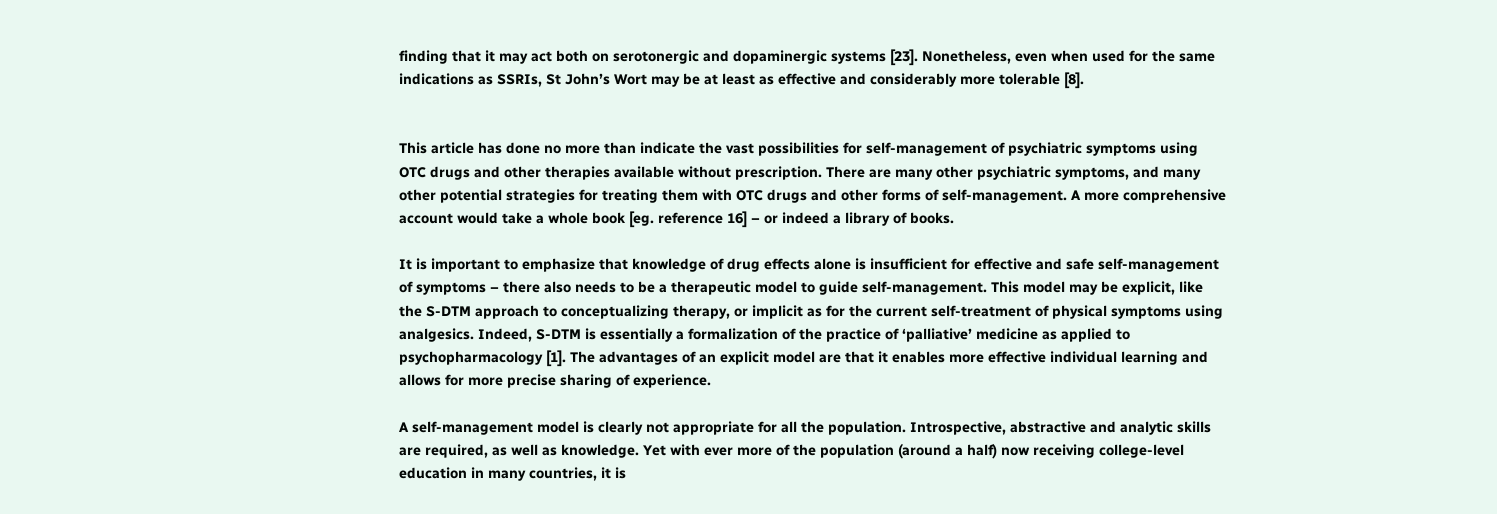finding that it may act both on serotonergic and dopaminergic systems [23]. Nonetheless, even when used for the same indications as SSRIs, St John’s Wort may be at least as effective and considerably more tolerable [8].


This article has done no more than indicate the vast possibilities for self-management of psychiatric symptoms using OTC drugs and other therapies available without prescription. There are many other psychiatric symptoms, and many other potential strategies for treating them with OTC drugs and other forms of self-management. A more comprehensive account would take a whole book [eg. reference 16] – or indeed a library of books.

It is important to emphasize that knowledge of drug effects alone is insufficient for effective and safe self-management of symptoms – there also needs to be a therapeutic model to guide self-management. This model may be explicit, like the S-DTM approach to conceptualizing therapy, or implicit as for the current self-treatment of physical symptoms using analgesics. Indeed, S-DTM is essentially a formalization of the practice of ‘palliative’ medicine as applied to psychopharmacology [1]. The advantages of an explicit model are that it enables more effective individual learning and allows for more precise sharing of experience.

A self-management model is clearly not appropriate for all the population. Introspective, abstractive and analytic skills are required, as well as knowledge. Yet with ever more of the population (around a half) now receiving college-level education in many countries, it is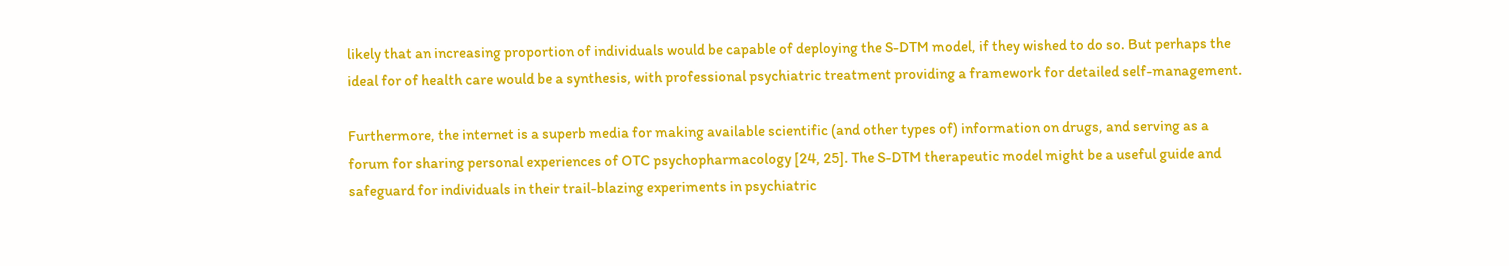likely that an increasing proportion of individuals would be capable of deploying the S-DTM model, if they wished to do so. But perhaps the ideal for of health care would be a synthesis, with professional psychiatric treatment providing a framework for detailed self-management.

Furthermore, the internet is a superb media for making available scientific (and other types of) information on drugs, and serving as a forum for sharing personal experiences of OTC psychopharmacology [24, 25]. The S-DTM therapeutic model might be a useful guide and safeguard for individuals in their trail-blazing experiments in psychiatric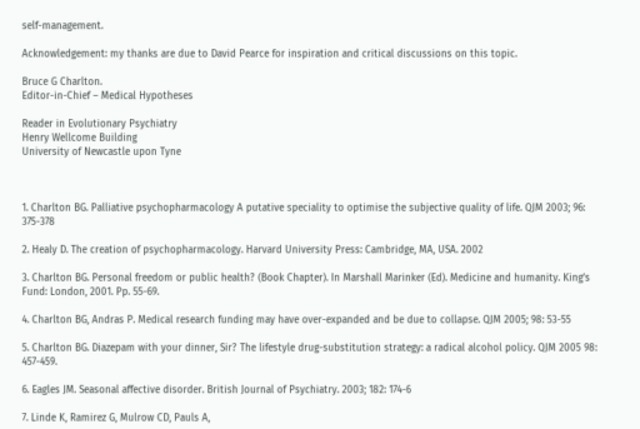self-management.

Acknowledgement: my thanks are due to David Pearce for inspiration and critical discussions on this topic.

Bruce G Charlton.
Editor-in-Chief – Medical Hypotheses

Reader in Evolutionary Psychiatry
Henry Wellcome Building
University of Newcastle upon Tyne



1. Charlton BG. Palliative psychopharmacology A putative speciality to optimise the subjective quality of life. QJM 2003; 96: 375-378

2. Healy D. The creation of psychopharmacology. Harvard University Press: Cambridge, MA, USA. 2002

3. Charlton BG. Personal freedom or public health? (Book Chapter). In Marshall Marinker (Ed). Medicine and humanity. King’s Fund: London, 2001. Pp. 55-69.

4. Charlton BG, Andras P. Medical research funding may have over-expanded and be due to collapse. QJM 2005; 98: 53-55

5. Charlton BG. Diazepam with your dinner, Sir? The lifestyle drug-substitution strategy: a radical alcohol policy. QJM 2005 98: 457-459.

6. Eagles JM. Seasonal affective disorder. British Journal of Psychiatry. 2003; 182: 174-6

7. Linde K, Ramirez G, Mulrow CD, Pauls A,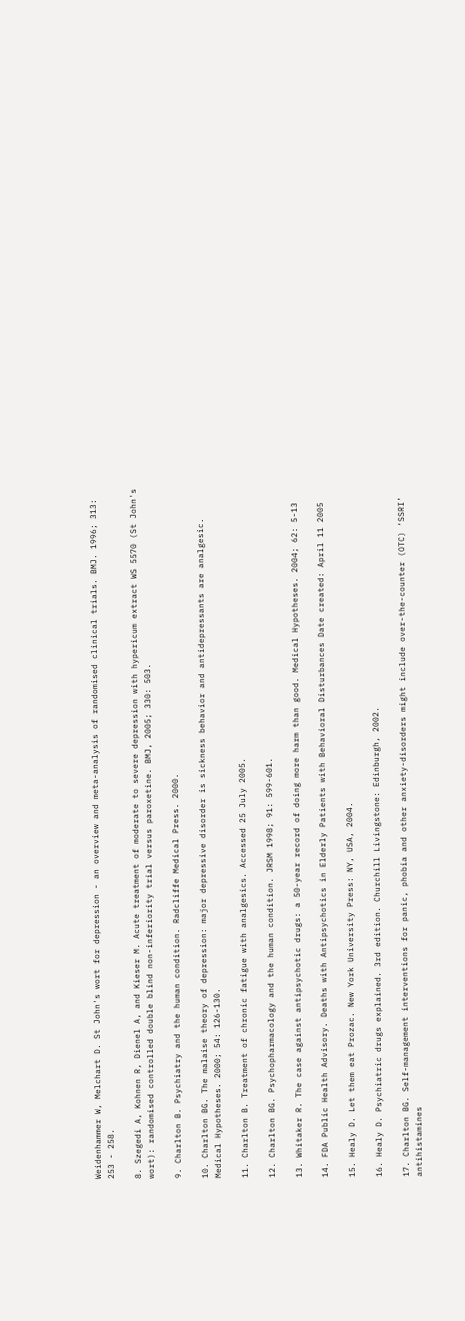Weidenhammer W, Melchart D. St John's wort for depression - an overview and meta-analysis of randomised clinical trials. BMJ. 1996; 313: 253 - 258.

8. Szegedi A, Kohnen R, Dienel A, and Kieser M. Acute treatment of moderate to severe depression with hypericum extract WS 5570 (St John's wort): randomised controlled double blind non-inferiority trial versus paroxetine. BMJ, 2005; 330: 503.

9. Charlton B. Psychiatry and the human condition. Radcliffe Medical Press. 2000.

10. Charlton BG. The malaise theory of depression: major depressive disorder is sickness behavior and antidepressants are analgesic. Medical Hypotheses. 2000; 54: 126-130.

11. Charlton B. Treatment of chronic fatigue with analgesics. Accessed 25 July 2005.

12. Charlton BG. Psychopharmacology and the human condition. JRSM 1998; 91: 599-601.

13. Whitaker R. The case against antipsychotic drugs: a 50-year record of doing more harm than good. Medical Hypotheses. 2004; 62: 5-13

14. FDA Public Health Advisory. Deaths with Antipsychotics in Elderly Patients with Behavioral Disturbances Date created: April 11 2005

15. Healy D. Let them eat Prozac. New York University Press: NY, USA, 2004.

16. Healy D. Psychiatric drugs explained. 3rd edition. Churchill Livingstone: Edinburgh, 2002.

17. Charlton BG. Self-management interventions for panic, phobia and other anxiety-disorders might include over-the-counter (OTC) ‘SSRI’ antihistamines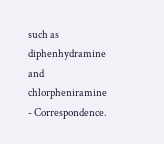such as diphenhydramine and chlorpheniramine - Correspondence.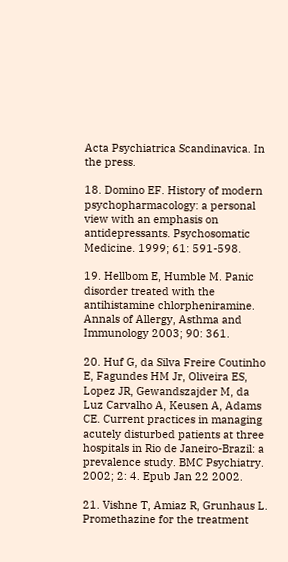Acta Psychiatrica Scandinavica. In the press.

18. Domino EF. History of modern psychopharmacology: a personal view with an emphasis on antidepressants. Psychosomatic Medicine. 1999; 61: 591-598.

19. Hellbom E, Humble M. Panic disorder treated with the antihistamine chlorpheniramine. Annals of Allergy, Asthma and Immunology 2003; 90: 361.

20. Huf G, da Silva Freire Coutinho E, Fagundes HM Jr, Oliveira ES, Lopez JR, Gewandszajder M, da Luz Carvalho A, Keusen A, Adams CE. Current practices in managing acutely disturbed patients at three hospitals in Rio de Janeiro-Brazil: a prevalence study. BMC Psychiatry. 2002; 2: 4. Epub Jan 22 2002.

21. Vishne T, Amiaz R, Grunhaus L. Promethazine for the treatment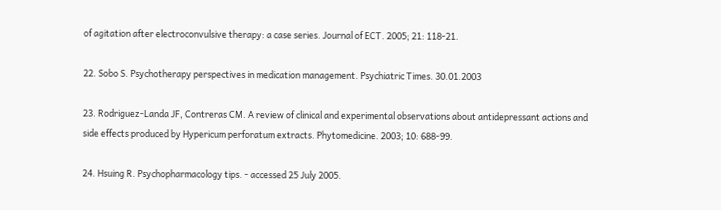of agitation after electroconvulsive therapy: a case series. Journal of ECT. 2005; 21: 118-21.

22. Sobo S. Psychotherapy perspectives in medication management. Psychiatric Times. 30.01.2003

23. Rodriguez-Landa JF, Contreras CM. A review of clinical and experimental observations about antidepressant actions and side effects produced by Hypericum perforatum extracts. Phytomedicine. 2003; 10: 688-99.

24. Hsuing R. Psychopharmacology tips. - accessed 25 July 2005.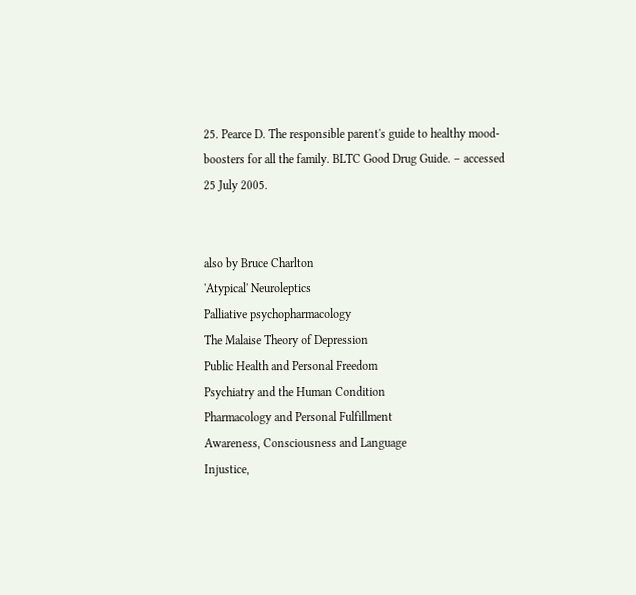25. Pearce D. The responsible parent's guide to healthy mood-boosters for all the family. BLTC Good Drug Guide. – accessed 25 July 2005.


also by Bruce Charlton
'Atypical' Neuroleptics
Palliative psychopharmacology
The Malaise Theory of Depression
Public Health and Personal Freedom
Psychiatry and the Human Condition
Pharmacology and Personal Fulfillment
Awareness, Consciousness and Language
Injustice,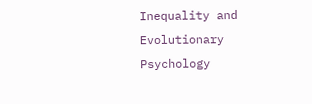Inequality and Evolutionary Psychology